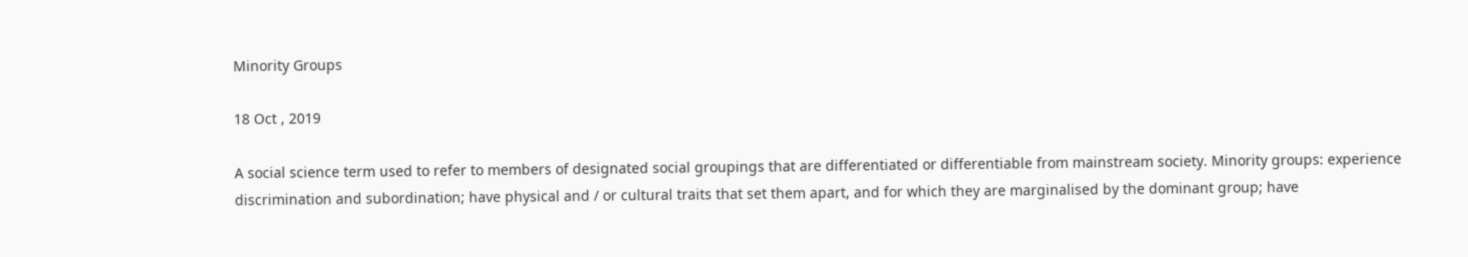Minority Groups

18 Oct , 2019

A social science term used to refer to members of designated social groupings that are differentiated or differentiable from mainstream society. Minority groups: experience discrimination and subordination; have physical and / or cultural traits that set them apart, and for which they are marginalised by the dominant group; have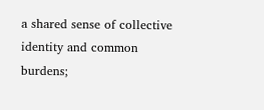a shared sense of collective identity and common burdens;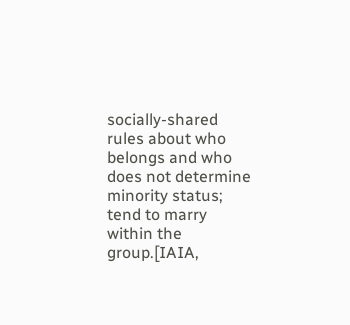socially-shared rules about who belongs and who does not determine minority status; tend to marry within the group.[IAIA,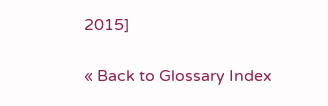2015]

« Back to Glossary Index